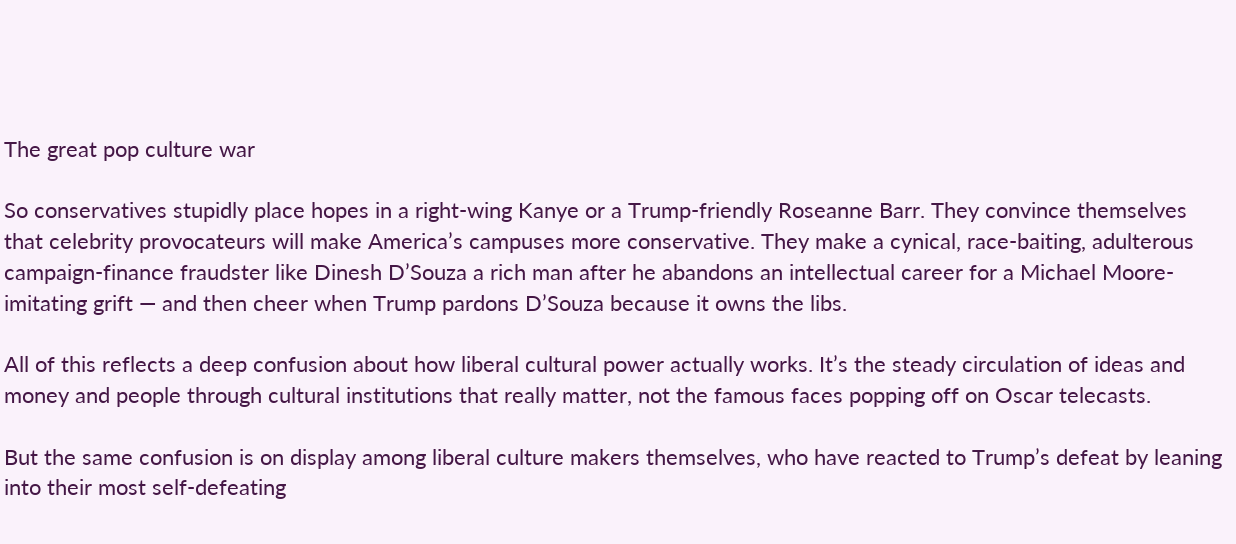The great pop culture war

So conservatives stupidly place hopes in a right-wing Kanye or a Trump-friendly Roseanne Barr. They convince themselves that celebrity provocateurs will make America’s campuses more conservative. They make a cynical, race-baiting, adulterous campaign-finance fraudster like Dinesh D’Souza a rich man after he abandons an intellectual career for a Michael Moore-imitating grift — and then cheer when Trump pardons D’Souza because it owns the libs.

All of this reflects a deep confusion about how liberal cultural power actually works. It’s the steady circulation of ideas and money and people through cultural institutions that really matter, not the famous faces popping off on Oscar telecasts.

But the same confusion is on display among liberal culture makers themselves, who have reacted to Trump’s defeat by leaning into their most self-defeating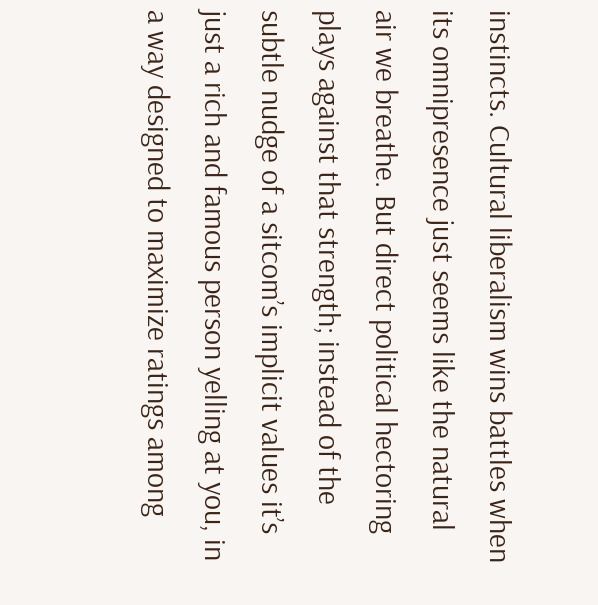instincts. Cultural liberalism wins battles when its omnipresence just seems like the natural air we breathe. But direct political hectoring plays against that strength; instead of the subtle nudge of a sitcom’s implicit values it’s just a rich and famous person yelling at you, in a way designed to maximize ratings among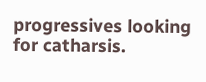progressives looking for catharsis.